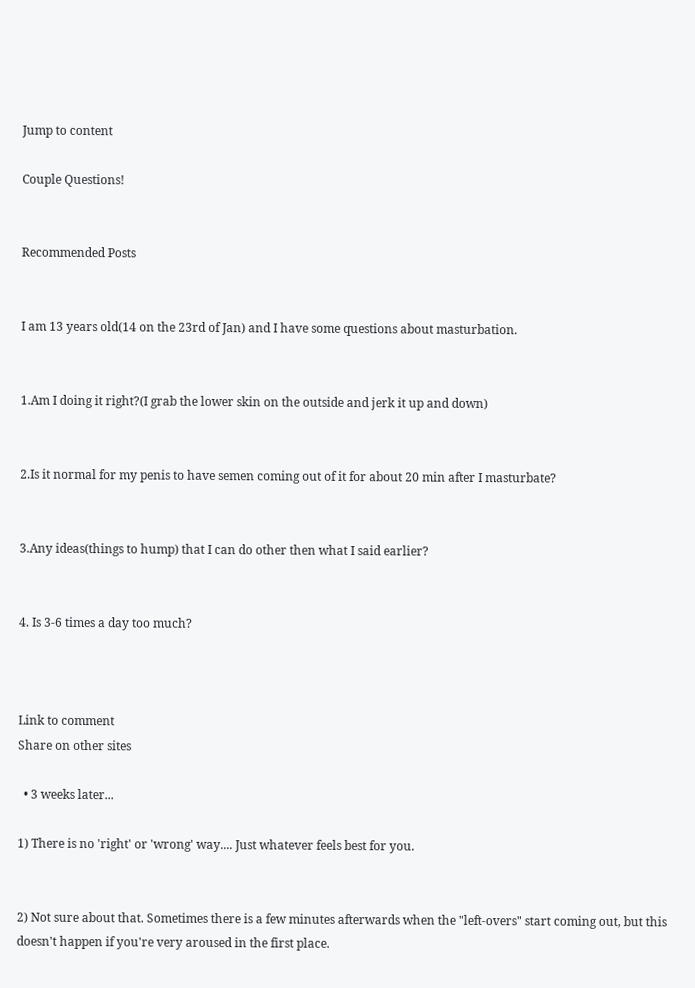Jump to content

Couple Questions!


Recommended Posts


I am 13 years old(14 on the 23rd of Jan) and I have some questions about masturbation.


1.Am I doing it right?(I grab the lower skin on the outside and jerk it up and down)


2.Is it normal for my penis to have semen coming out of it for about 20 min after I masturbate?


3.Any ideas(things to hump) that I can do other then what I said earlier?


4. Is 3-6 times a day too much?



Link to comment
Share on other sites

  • 3 weeks later...

1) There is no 'right' or 'wrong' way.... Just whatever feels best for you.


2) Not sure about that. Sometimes there is a few minutes afterwards when the "left-overs" start coming out, but this doesn't happen if you're very aroused in the first place.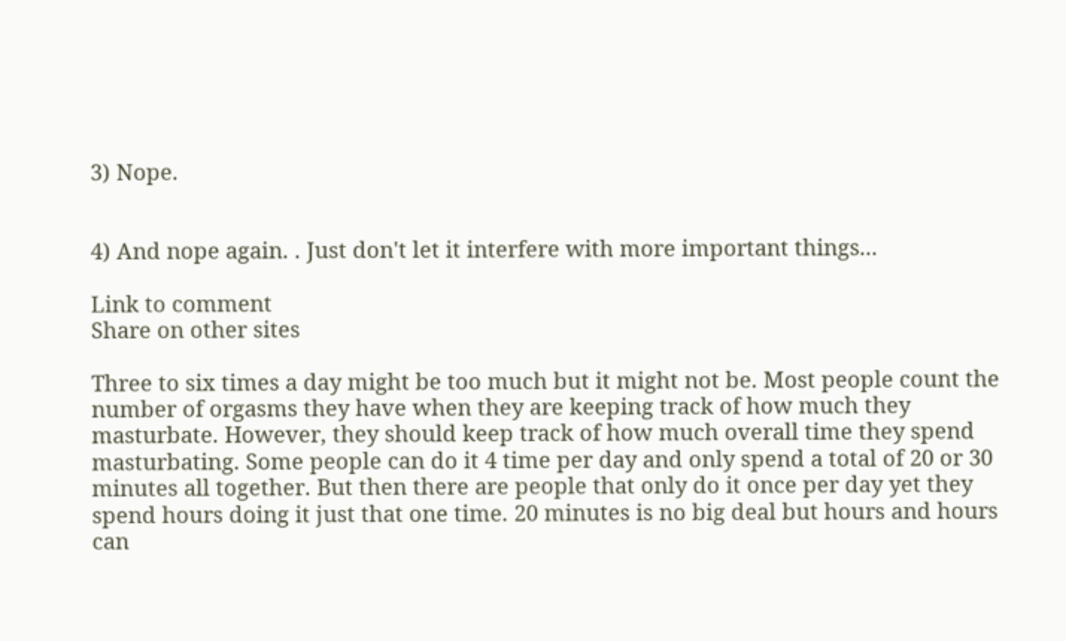3) Nope.


4) And nope again. . Just don't let it interfere with more important things...

Link to comment
Share on other sites

Three to six times a day might be too much but it might not be. Most people count the number of orgasms they have when they are keeping track of how much they masturbate. However, they should keep track of how much overall time they spend masturbating. Some people can do it 4 time per day and only spend a total of 20 or 30 minutes all together. But then there are people that only do it once per day yet they spend hours doing it just that one time. 20 minutes is no big deal but hours and hours can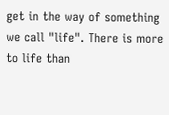get in the way of something we call "life". There is more to life than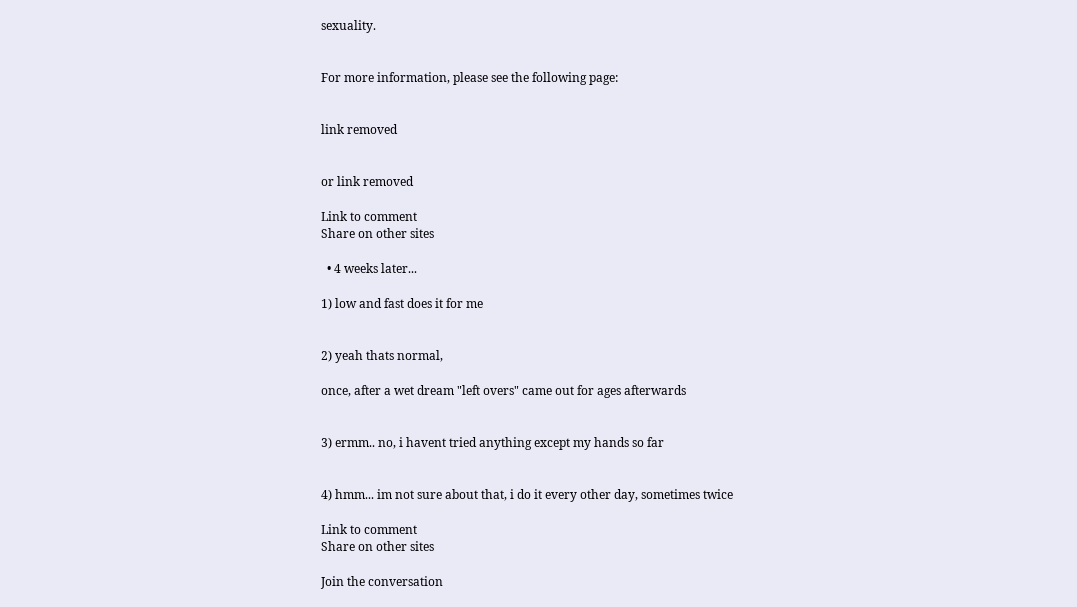sexuality.


For more information, please see the following page:


link removed


or link removed

Link to comment
Share on other sites

  • 4 weeks later...

1) low and fast does it for me


2) yeah thats normal,

once, after a wet dream "left overs" came out for ages afterwards


3) ermm.. no, i havent tried anything except my hands so far


4) hmm... im not sure about that, i do it every other day, sometimes twice

Link to comment
Share on other sites

Join the conversation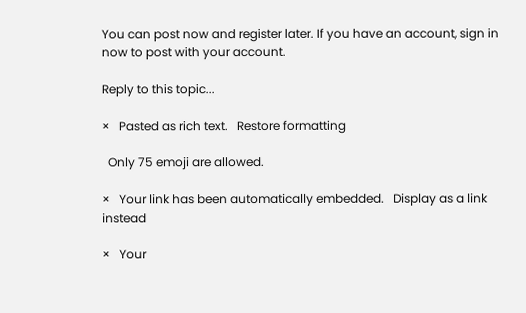You can post now and register later. If you have an account, sign in now to post with your account.

Reply to this topic...

×   Pasted as rich text.   Restore formatting

  Only 75 emoji are allowed.

×   Your link has been automatically embedded.   Display as a link instead

×   Your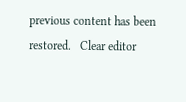previous content has been restored.   Clear editor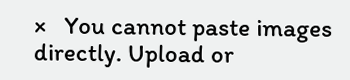×   You cannot paste images directly. Upload or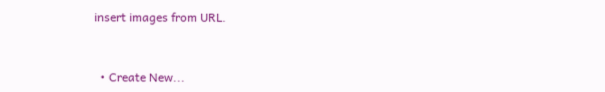insert images from URL.


  • Create New...